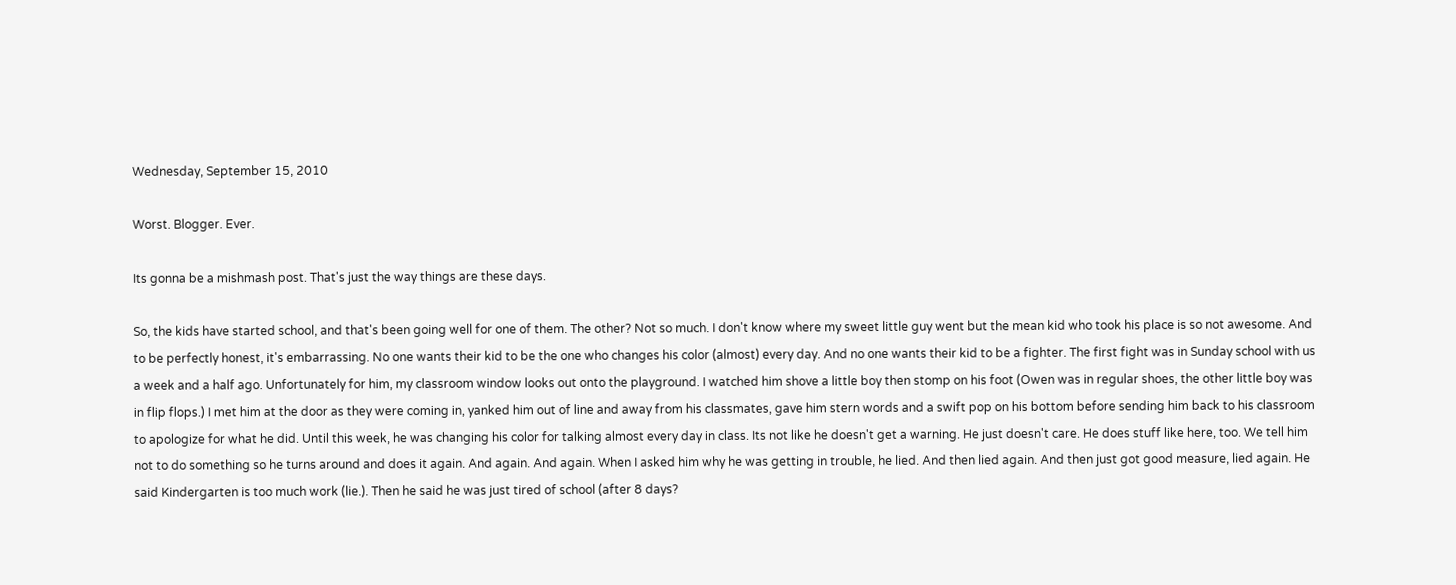Wednesday, September 15, 2010

Worst. Blogger. Ever.

Its gonna be a mishmash post. That's just the way things are these days.

So, the kids have started school, and that's been going well for one of them. The other? Not so much. I don't know where my sweet little guy went but the mean kid who took his place is so not awesome. And to be perfectly honest, it's embarrassing. No one wants their kid to be the one who changes his color (almost) every day. And no one wants their kid to be a fighter. The first fight was in Sunday school with us a week and a half ago. Unfortunately for him, my classroom window looks out onto the playground. I watched him shove a little boy then stomp on his foot (Owen was in regular shoes, the other little boy was in flip flops.) I met him at the door as they were coming in, yanked him out of line and away from his classmates, gave him stern words and a swift pop on his bottom before sending him back to his classroom to apologize for what he did. Until this week, he was changing his color for talking almost every day in class. Its not like he doesn't get a warning. He just doesn't care. He does stuff like here, too. We tell him not to do something so he turns around and does it again. And again. And again. When I asked him why he was getting in trouble, he lied. And then lied again. And then just got good measure, lied again. He said Kindergarten is too much work (lie.). Then he said he was just tired of school (after 8 days?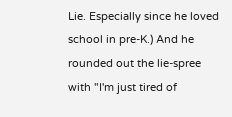Lie. Especially since he loved school in pre-K.) And he rounded out the lie-spree with "I'm just tired of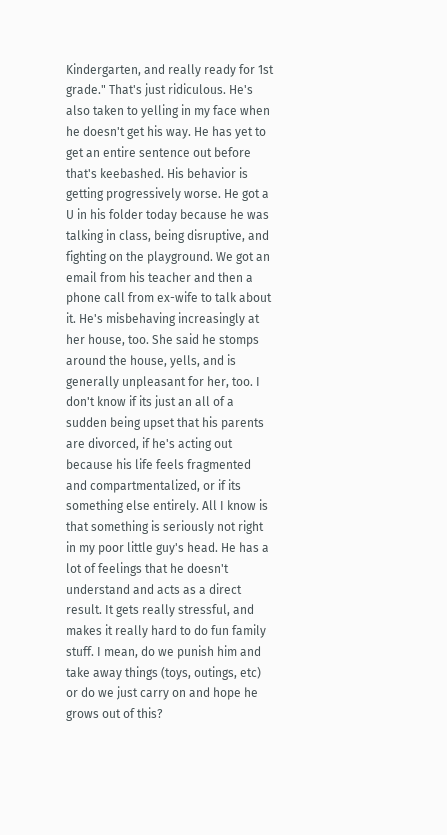Kindergarten, and really ready for 1st grade." That's just ridiculous. He's also taken to yelling in my face when he doesn't get his way. He has yet to get an entire sentence out before that's keebashed. His behavior is getting progressively worse. He got a U in his folder today because he was talking in class, being disruptive, and fighting on the playground. We got an email from his teacher and then a phone call from ex-wife to talk about it. He's misbehaving increasingly at her house, too. She said he stomps around the house, yells, and is generally unpleasant for her, too. I don't know if its just an all of a sudden being upset that his parents are divorced, if he's acting out because his life feels fragmented and compartmentalized, or if its something else entirely. All I know is that something is seriously not right in my poor little guy's head. He has a lot of feelings that he doesn't understand and acts as a direct result. It gets really stressful, and makes it really hard to do fun family stuff. I mean, do we punish him and take away things (toys, outings, etc) or do we just carry on and hope he grows out of this?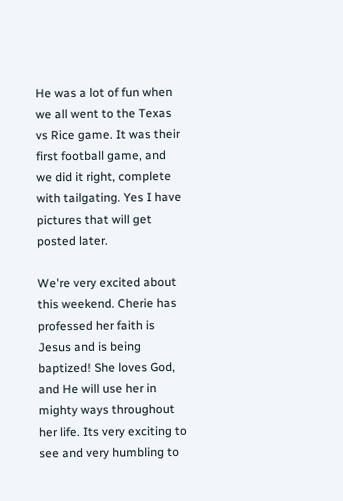He was a lot of fun when we all went to the Texas vs Rice game. It was their first football game, and we did it right, complete with tailgating. Yes I have pictures that will get posted later.

We're very excited about this weekend. Cherie has professed her faith is Jesus and is being baptized! She loves God, and He will use her in mighty ways throughout her life. Its very exciting to see and very humbling to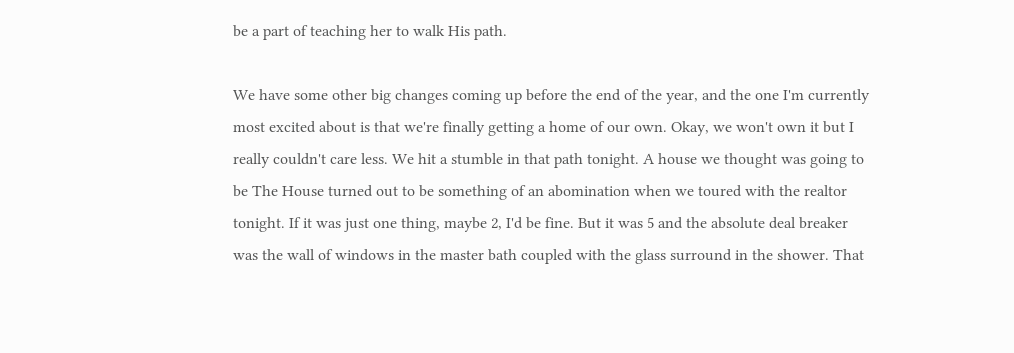be a part of teaching her to walk His path.

We have some other big changes coming up before the end of the year, and the one I'm currently most excited about is that we're finally getting a home of our own. Okay, we won't own it but I really couldn't care less. We hit a stumble in that path tonight. A house we thought was going to be The House turned out to be something of an abomination when we toured with the realtor tonight. If it was just one thing, maybe 2, I'd be fine. But it was 5 and the absolute deal breaker was the wall of windows in the master bath coupled with the glass surround in the shower. That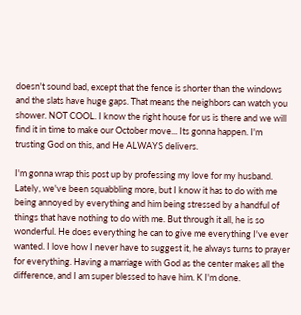doesn't sound bad, except that the fence is shorter than the windows and the slats have huge gaps. That means the neighbors can watch you shower. NOT COOL. I know the right house for us is there and we will find it in time to make our October move... Its gonna happen. I'm trusting God on this, and He ALWAYS delivers.

I'm gonna wrap this post up by professing my love for my husband. Lately, we've been squabbling more, but I know it has to do with me being annoyed by everything and him being stressed by a handful of things that have nothing to do with me. But through it all, he is so wonderful. He does everything he can to give me everything I've ever wanted. I love how I never have to suggest it, he always turns to prayer for everything. Having a marriage with God as the center makes all the difference, and I am super blessed to have him. K I'm done.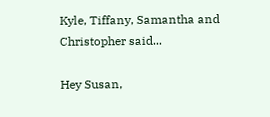Kyle, Tiffany, Samantha and Christopher said...

Hey Susan,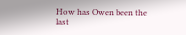How has Owen been the last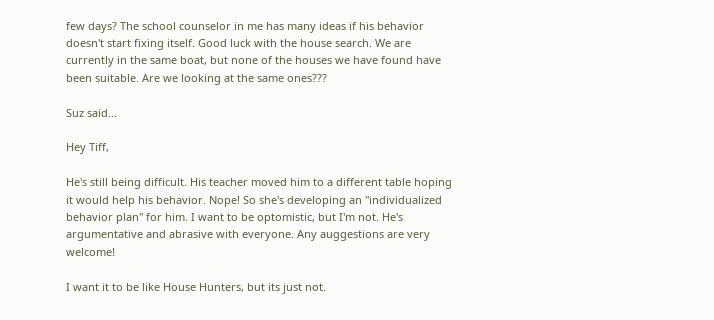few days? The school counselor in me has many ideas if his behavior doesn't start fixing itself. Good luck with the house search. We are currently in the same boat, but none of the houses we have found have been suitable. Are we looking at the same ones???

Suz said...

Hey Tiff,

He's still being difficult. His teacher moved him to a different table hoping it would help his behavior. Nope! So she's developing an "individualized behavior plan" for him. I want to be optomistic, but I'm not. He's argumentative and abrasive with everyone. Any auggestions are very welcome!

I want it to be like House Hunters, but its just not.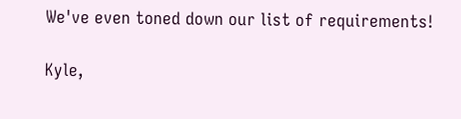We've even toned down our list of requirements!

Kyle,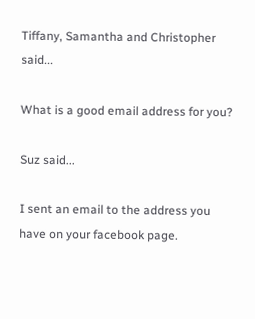Tiffany, Samantha and Christopher said...

What is a good email address for you?

Suz said...

I sent an email to the address you have on your facebook page.